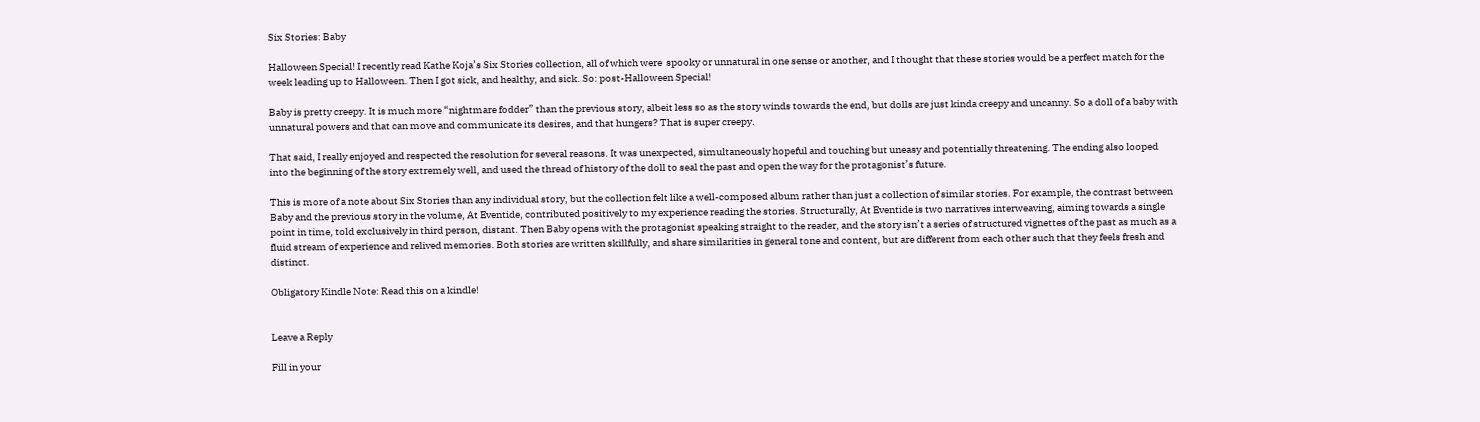Six Stories: Baby

Halloween Special! I recently read Kathe Koja’s Six Stories collection, all of which were  spooky or unnatural in one sense or another, and I thought that these stories would be a perfect match for the week leading up to Halloween. Then I got sick, and healthy, and sick. So: post-Halloween Special!

Baby is pretty creepy. It is much more “nightmare fodder” than the previous story, albeit less so as the story winds towards the end, but dolls are just kinda creepy and uncanny. So a doll of a baby with unnatural powers and that can move and communicate its desires, and that hungers? That is super creepy.

That said, I really enjoyed and respected the resolution for several reasons. It was unexpected, simultaneously hopeful and touching but uneasy and potentially threatening. The ending also looped into the beginning of the story extremely well, and used the thread of history of the doll to seal the past and open the way for the protagonist’s future.

This is more of a note about Six Stories than any individual story, but the collection felt like a well-composed album rather than just a collection of similar stories. For example, the contrast between Baby and the previous story in the volume, At Eventide, contributed positively to my experience reading the stories. Structurally, At Eventide is two narratives interweaving, aiming towards a single point in time, told exclusively in third person, distant. Then Baby opens with the protagonist speaking straight to the reader, and the story isn’t a series of structured vignettes of the past as much as a fluid stream of experience and relived memories. Both stories are written skillfully, and share similarities in general tone and content, but are different from each other such that they feels fresh and distinct.

Obligatory Kindle Note: Read this on a kindle!


Leave a Reply

Fill in your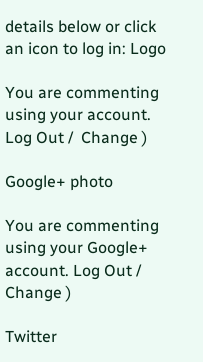details below or click an icon to log in: Logo

You are commenting using your account. Log Out /  Change )

Google+ photo

You are commenting using your Google+ account. Log Out /  Change )

Twitter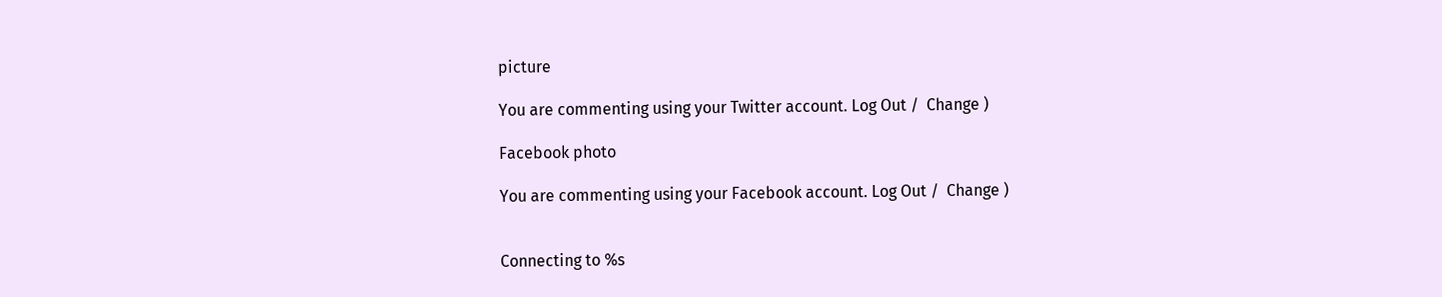picture

You are commenting using your Twitter account. Log Out /  Change )

Facebook photo

You are commenting using your Facebook account. Log Out /  Change )


Connecting to %s